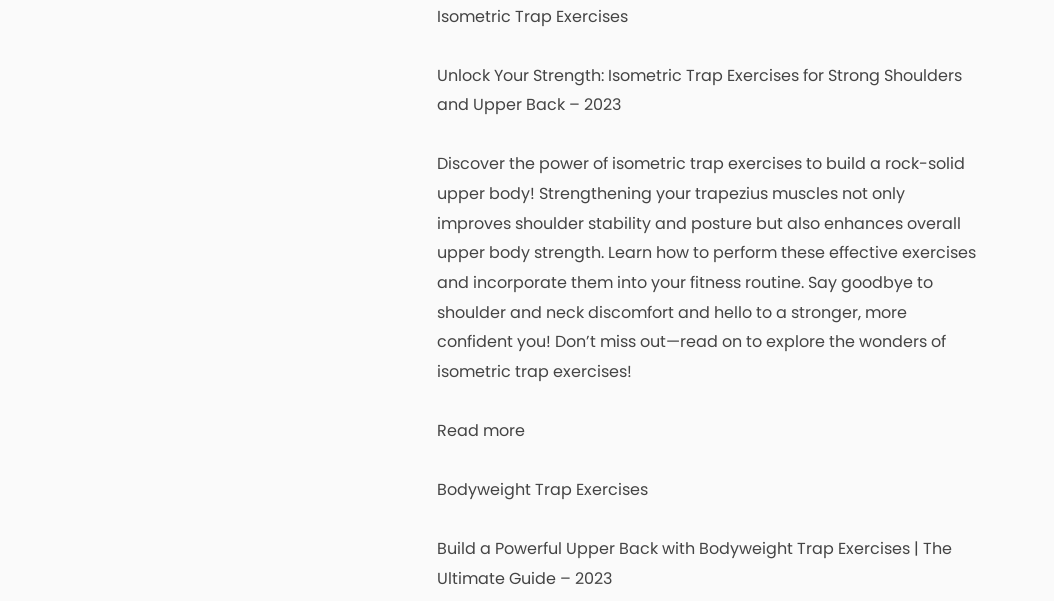Isometric Trap Exercises

Unlock Your Strength: Isometric Trap Exercises for Strong Shoulders and Upper Back – 2023

Discover the power of isometric trap exercises to build a rock-solid upper body! Strengthening your trapezius muscles not only improves shoulder stability and posture but also enhances overall upper body strength. Learn how to perform these effective exercises and incorporate them into your fitness routine. Say goodbye to shoulder and neck discomfort and hello to a stronger, more confident you! Don’t miss out—read on to explore the wonders of isometric trap exercises!

Read more

Bodyweight Trap Exercises

Build a Powerful Upper Back with Bodyweight Trap Exercises | The Ultimate Guide – 2023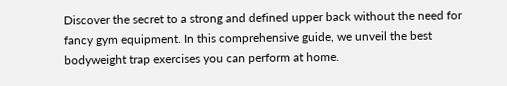Discover the secret to a strong and defined upper back without the need for fancy gym equipment. In this comprehensive guide, we unveil the best bodyweight trap exercises you can perform at home.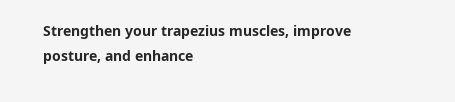Strengthen your trapezius muscles, improve posture, and enhance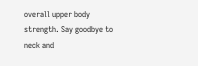overall upper body strength. Say goodbye to neck and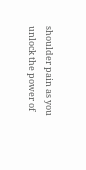shoulder pain as you unlock the power of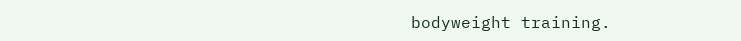bodyweight training.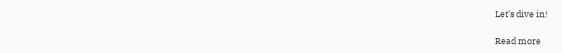Let’s dive in!

Read more